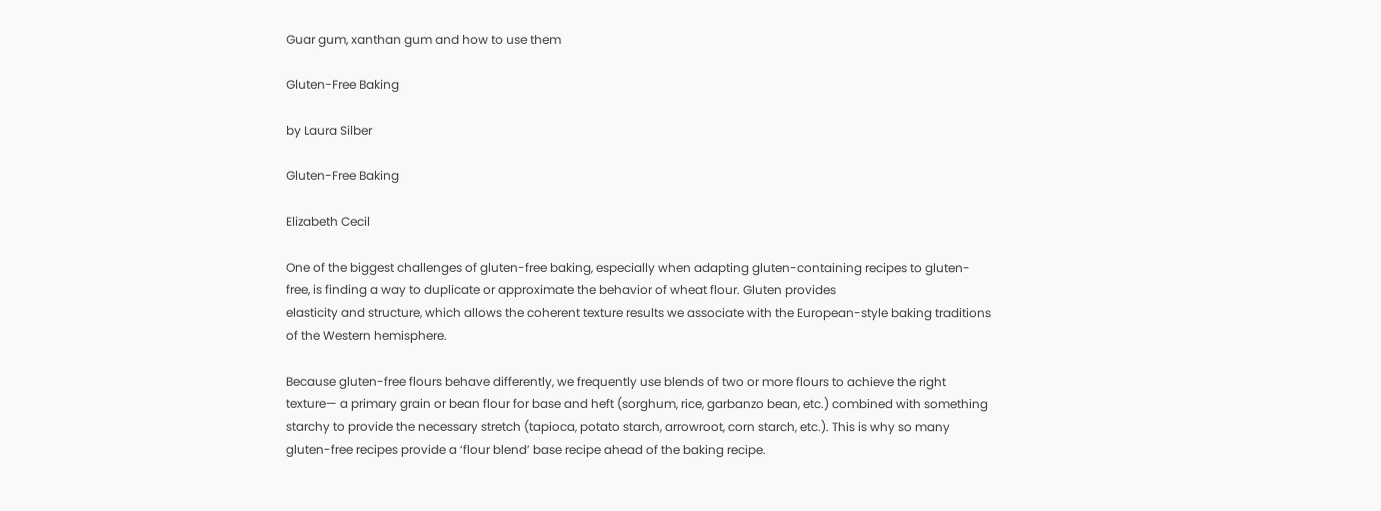Guar gum, xanthan gum and how to use them

Gluten-Free Baking

by Laura Silber

Gluten-Free Baking

Elizabeth Cecil

One of the biggest challenges of gluten-free baking, especially when adapting gluten-containing recipes to gluten-free, is finding a way to duplicate or approximate the behavior of wheat flour. Gluten provides
elasticity and structure, which allows the coherent texture results we associate with the European-style baking traditions of the Western hemisphere.

Because gluten-free flours behave differently, we frequently use blends of two or more flours to achieve the right texture— a primary grain or bean flour for base and heft (sorghum, rice, garbanzo bean, etc.) combined with something starchy to provide the necessary stretch (tapioca, potato starch, arrowroot, corn starch, etc.). This is why so many gluten-free recipes provide a ‘flour blend’ base recipe ahead of the baking recipe.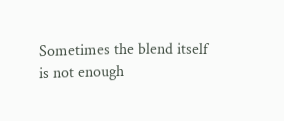Sometimes the blend itself is not enough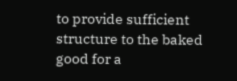to provide sufficient structure to the baked good for a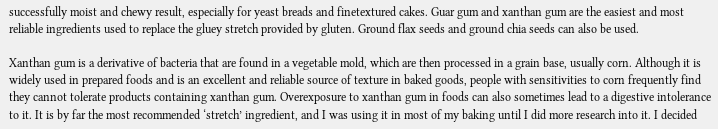successfully moist and chewy result, especially for yeast breads and finetextured cakes. Guar gum and xanthan gum are the easiest and most reliable ingredients used to replace the gluey stretch provided by gluten. Ground flax seeds and ground chia seeds can also be used.

Xanthan gum is a derivative of bacteria that are found in a vegetable mold, which are then processed in a grain base, usually corn. Although it is widely used in prepared foods and is an excellent and reliable source of texture in baked goods, people with sensitivities to corn frequently find they cannot tolerate products containing xanthan gum. Overexposure to xanthan gum in foods can also sometimes lead to a digestive intolerance to it. It is by far the most recommended ‘stretch’ ingredient, and I was using it in most of my baking until I did more research into it. I decided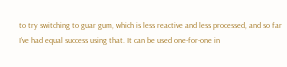to try switching to guar gum, which is less reactive and less processed, and so far I’ve had equal success using that. It can be used one-for-one in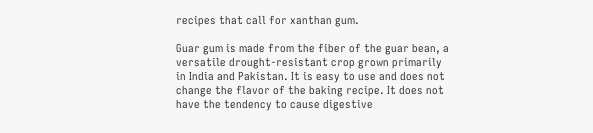recipes that call for xanthan gum.

Guar gum is made from the fiber of the guar bean, a versatile drought-resistant crop grown primarily in India and Pakistan. It is easy to use and does not change the flavor of the baking recipe. It does not have the tendency to cause digestive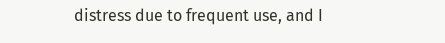distress due to frequent use, and I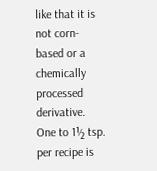like that it is not corn-based or a chemically processed derivative. One to 1½ tsp. per recipe is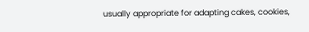usually appropriate for adapting cakes, cookies,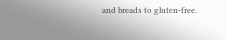and breads to gluten-free.